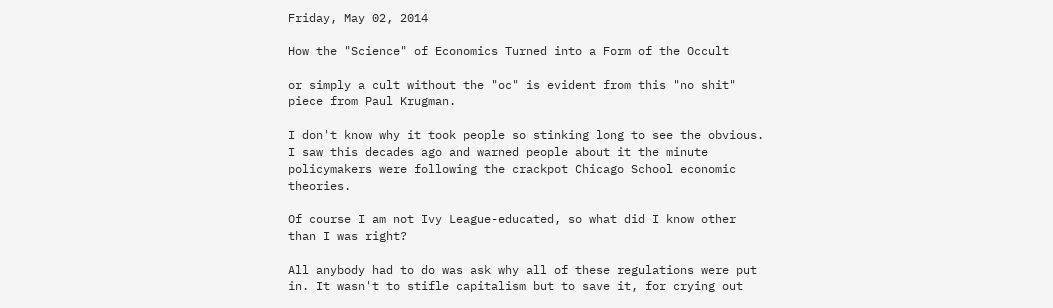Friday, May 02, 2014

How the "Science" of Economics Turned into a Form of the Occult

or simply a cult without the "oc" is evident from this "no shit" piece from Paul Krugman.

I don't know why it took people so stinking long to see the obvious. I saw this decades ago and warned people about it the minute policymakers were following the crackpot Chicago School economic theories.

Of course I am not Ivy League-educated, so what did I know other than I was right?

All anybody had to do was ask why all of these regulations were put in. It wasn't to stifle capitalism but to save it, for crying out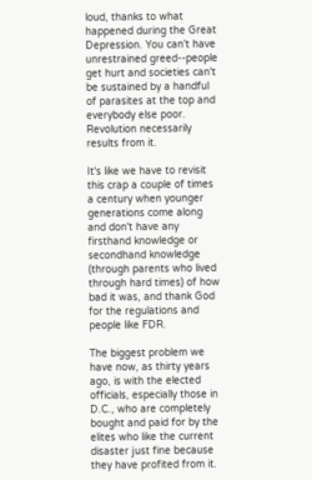loud, thanks to what happened during the Great Depression. You can't have unrestrained greed--people get hurt and societies can't be sustained by a handful of parasites at the top and everybody else poor. Revolution necessarily results from it.

It's like we have to revisit this crap a couple of times a century when younger generations come along and don't have any firsthand knowledge or secondhand knowledge (through parents who lived through hard times) of how bad it was, and thank God for the regulations and people like FDR.

The biggest problem we have now, as thirty years ago, is with the elected officials, especially those in D.C., who are completely bought and paid for by the elites who like the current disaster just fine because they have profited from it.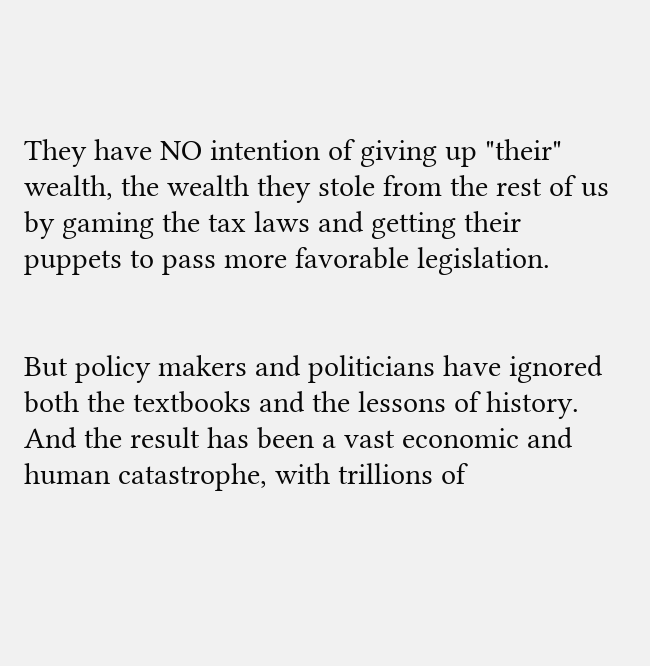They have NO intention of giving up "their" wealth, the wealth they stole from the rest of us by gaming the tax laws and getting their puppets to pass more favorable legislation.


But policy makers and politicians have ignored both the textbooks and the lessons of history. And the result has been a vast economic and human catastrophe, with trillions of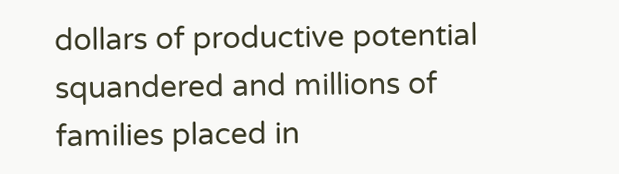dollars of productive potential squandered and millions of families placed in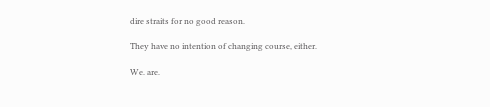dire straits for no good reason.

They have no intention of changing course, either.

We. are.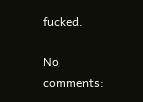fucked.

No comments: